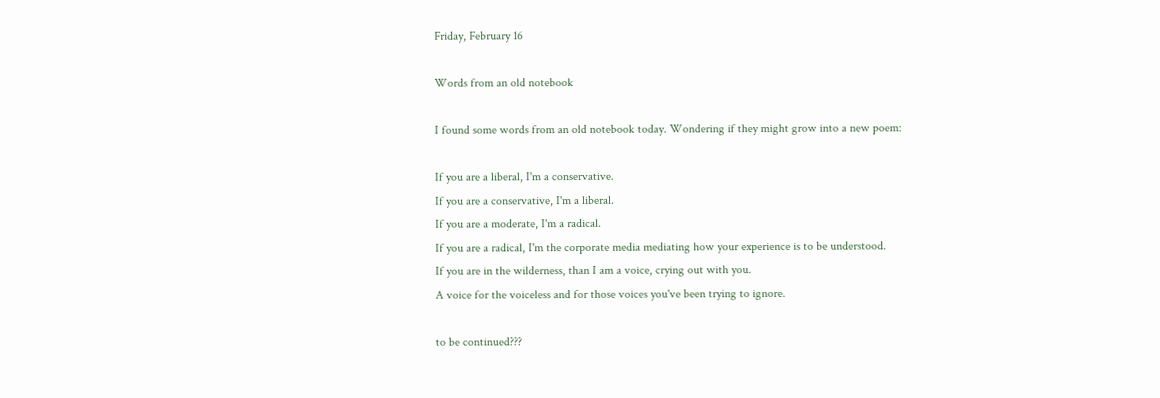Friday, February 16

Words from an old notebook

I found some words from an old notebook today. Wondering if they might grow into a new poem:

If you are a liberal, I'm a conservative.
If you are a conservative, I'm a liberal.
If you are a moderate, I'm a radical.
If you are a radical, I'm the corporate media mediating how your experience is to be understood.
If you are in the wilderness, than I am a voice, crying out with you.
A voice for the voiceless and for those voices you've been trying to ignore.

to be continued???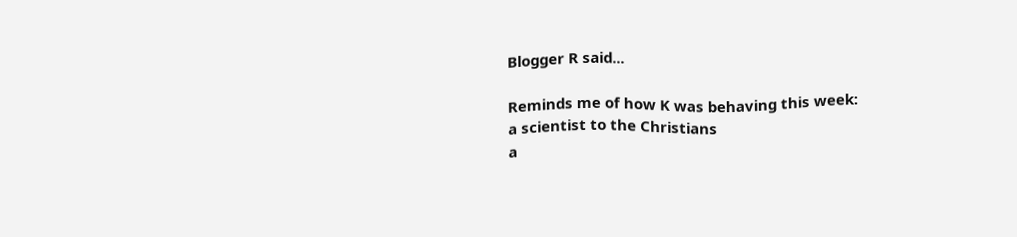Blogger R said...

Reminds me of how K was behaving this week:
a scientist to the Christians
a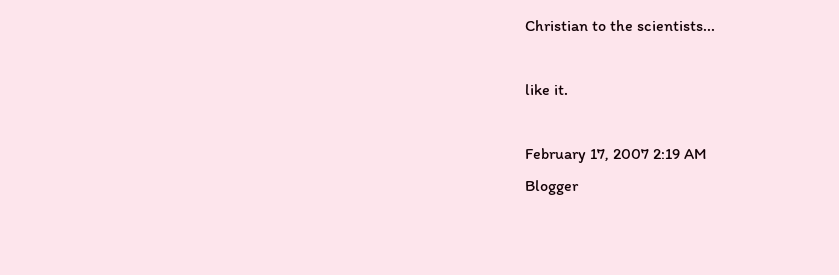Christian to the scientists...

like it.

February 17, 2007 2:19 AM
Blogger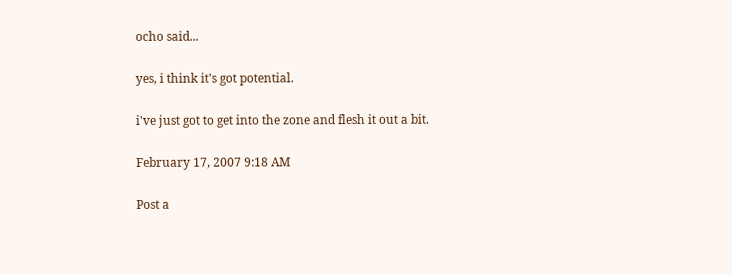ocho said...

yes, i think it's got potential.

i've just got to get into the zone and flesh it out a bit.

February 17, 2007 9:18 AM

Post a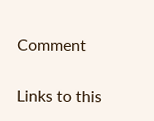Comment

Links to this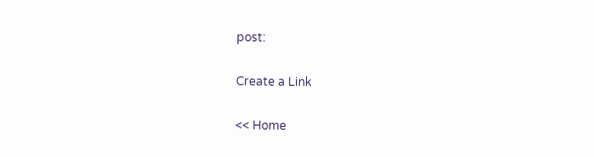post:

Create a Link

<< Home